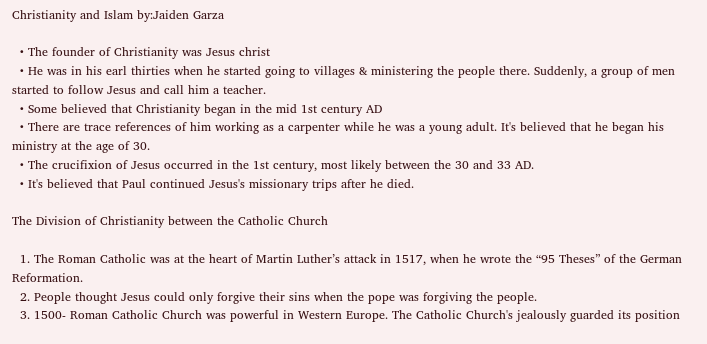Christianity and Islam by:Jaiden Garza

  • The founder of Christianity was Jesus christ
  • He was in his earl thirties when he started going to villages & ministering the people there. Suddenly, a group of men started to follow Jesus and call him a teacher.
  • Some believed that Christianity began in the mid 1st century AD
  • There are trace references of him working as a carpenter while he was a young adult. It's believed that he began his ministry at the age of 30.
  • The crucifixion of Jesus occurred in the 1st century, most likely between the 30 and 33 AD.
  • It's believed that Paul continued Jesus's missionary trips after he died.

The Division of Christianity between the Catholic Church

  1. The Roman Catholic was at the heart of Martin Luther’s attack in 1517, when he wrote the “95 Theses” of the German Reformation.
  2. People thought Jesus could only forgive their sins when the pope was forgiving the people.
  3. 1500- Roman Catholic Church was powerful in Western Europe. The Catholic Church's jealously guarded its position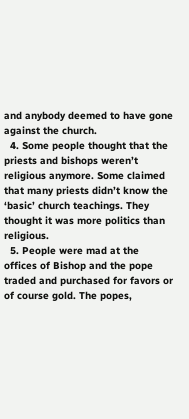and anybody deemed to have gone against the church.
  4. Some people thought that the priests and bishops weren’t religious anymore. Some claimed that many priests didn’t know the ‘basic’ church teachings. They thought it was more politics than religious.
  5. People were mad at the offices of Bishop and the pope traded and purchased for favors or of course gold. The popes,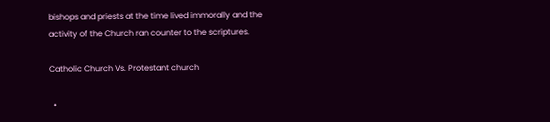bishops and priests at the time lived immorally and the activity of the Church ran counter to the scriptures.

Catholic Church Vs. Protestant church

  •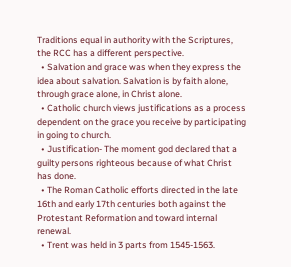Traditions equal in authority with the Scriptures, the RCC has a different perspective.
  • Salvation and grace was when they express the idea about salvation. Salvation is by faith alone, through grace alone, in Christ alone.
  • Catholic church views justifications as a process dependent on the grace you receive by participating in going to church.
  • Justification- The moment god declared that a guilty persons righteous because of what Christ has done.
  • The Roman Catholic efforts directed in the late 16th and early 17th centuries both against the Protestant Reformation and toward internal renewal.
  • Trent was held in 3 parts from 1545-1563.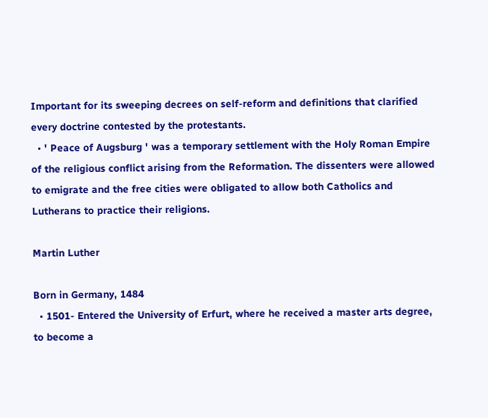Important for its sweeping decrees on self-reform and definitions that clarified every doctrine contested by the protestants.
  • ' Peace of Augsburg ' was a temporary settlement with the Holy Roman Empire of the religious conflict arising from the Reformation. The dissenters were allowed to emigrate and the free cities were obligated to allow both Catholics and Lutherans to practice their religions.

Martin Luther

Born in Germany, 1484
  • 1501- Entered the University of Erfurt, where he received a master arts degree, to become a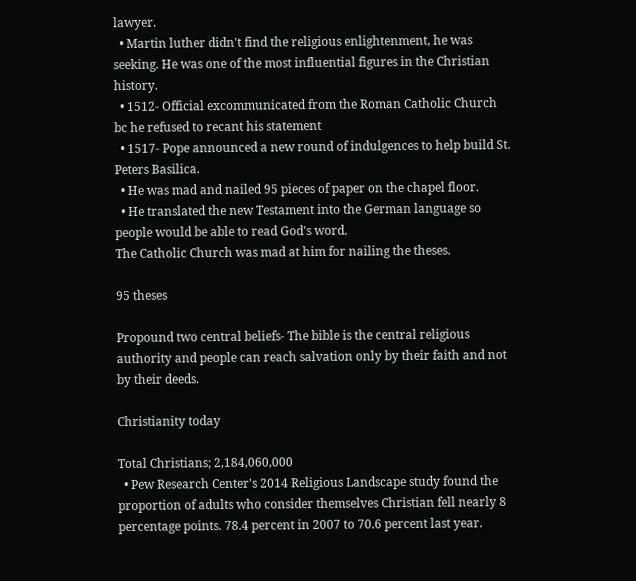lawyer.
  • Martin luther didn't find the religious enlightenment, he was seeking. He was one of the most influential figures in the Christian history.
  • 1512- Official excommunicated from the Roman Catholic Church bc he refused to recant his statement
  • 1517- Pope announced a new round of indulgences to help build St. Peters Basilica.
  • He was mad and nailed 95 pieces of paper on the chapel floor.
  • He translated the new Testament into the German language so people would be able to read God's word.
The Catholic Church was mad at him for nailing the theses.

95 theses

Propound two central beliefs- The bible is the central religious authority and people can reach salvation only by their faith and not by their deeds.

Christianity today

Total Christians; 2,184,060,000
  • Pew Research Center's 2014 Religious Landscape study found the proportion of adults who consider themselves Christian fell nearly 8 percentage points. 78.4 percent in 2007 to 70.6 percent last year.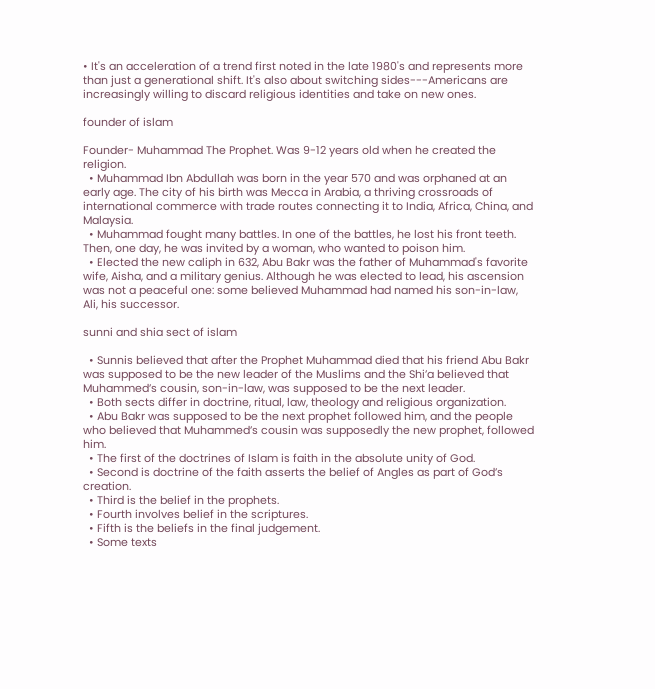• It's an acceleration of a trend first noted in the late 1980's and represents more than just a generational shift. It's also about switching sides---Americans are increasingly willing to discard religious identities and take on new ones.

founder of islam

Founder- Muhammad The Prophet. Was 9-12 years old when he created the religion.
  • Muhammad Ibn Abdullah was born in the year 570 and was orphaned at an early age. The city of his birth was Mecca in Arabia, a thriving crossroads of international commerce with trade routes connecting it to India, Africa, China, and Malaysia.
  • Muhammad fought many battles. In one of the battles, he lost his front teeth. Then, one day, he was invited by a woman, who wanted to poison him.
  • Elected the new caliph in 632, Abu Bakr was the father of Muhammad's favorite wife, Aisha, and a military genius. Although he was elected to lead, his ascension was not a peaceful one: some believed Muhammad had named his son-in-law, Ali, his successor.

sunni and shia sect of islam

  • Sunnis believed that after the Prophet Muhammad died that his friend Abu Bakr was supposed to be the new leader of the Muslims and the Shi’a believed that Muhammed’s cousin, son-in-law, was supposed to be the next leader.
  • Both sects differ in doctrine, ritual, law, theology and religious organization.
  • Abu Bakr was supposed to be the next prophet followed him, and the people who believed that Muhammed’s cousin was supposedly the new prophet, followed him.
  • The first of the doctrines of Islam is faith in the absolute unity of God.
  • Second is doctrine of the faith asserts the belief of Angles as part of God’s creation.
  • Third is the belief in the prophets.
  • Fourth involves belief in the scriptures.
  • Fifth is the beliefs in the final judgement.
  • Some texts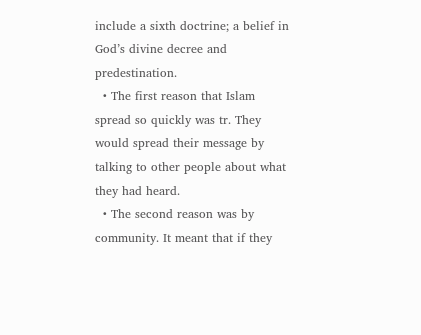include a sixth doctrine; a belief in God’s divine decree and predestination.
  • The first reason that Islam spread so quickly was tr. They would spread their message by talking to other people about what they had heard.
  • The second reason was by community. It meant that if they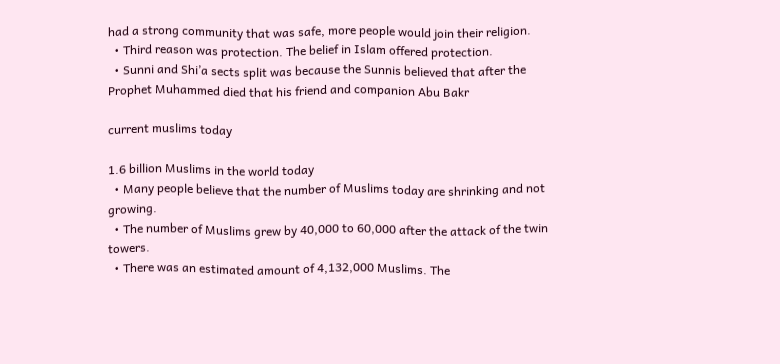had a strong community that was safe, more people would join their religion.
  • Third reason was protection. The belief in Islam offered protection.
  • Sunni and Shi’a sects split was because the Sunnis believed that after the Prophet Muhammed died that his friend and companion Abu Bakr

current muslims today

1.6 billion Muslims in the world today
  • Many people believe that the number of Muslims today are shrinking and not growing.
  • The number of Muslims grew by 40,000 to 60,000 after the attack of the twin towers.
  • There was an estimated amount of 4,132,000 Muslims. The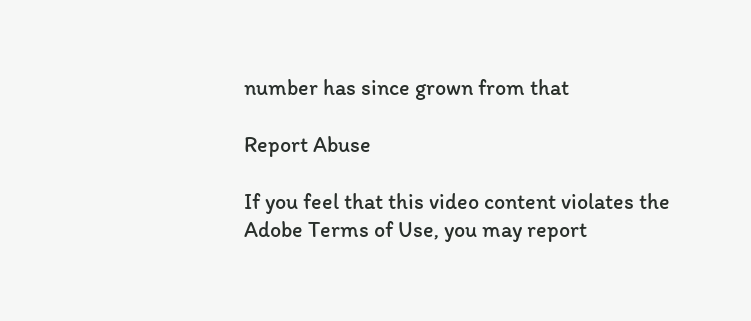number has since grown from that

Report Abuse

If you feel that this video content violates the Adobe Terms of Use, you may report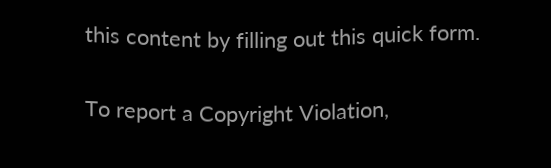this content by filling out this quick form.

To report a Copyright Violation,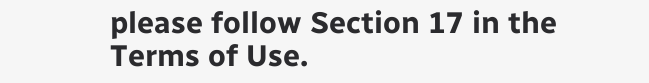please follow Section 17 in the Terms of Use.